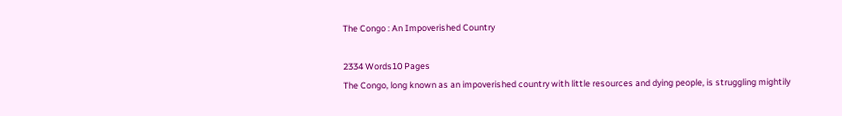The Congo : An Impoverished Country

2334 Words10 Pages
The Congo, long known as an impoverished country with little resources and dying people, is struggling mightily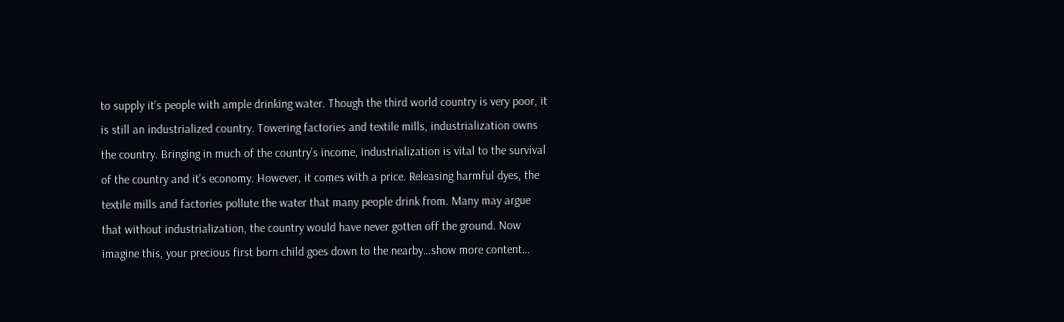to supply it’s people with ample drinking water. Though the third world country is very poor, it is still an industrialized country. Towering factories and textile mills, industrialization owns the country. Bringing in much of the country’s income, industrialization is vital to the survival of the country and it’s economy. However, it comes with a price. Releasing harmful dyes, the textile mills and factories pollute the water that many people drink from. Many may argue that without industrialization, the country would have never gotten off the ground. Now imagine this, your precious first born child goes down to the nearby…show more content…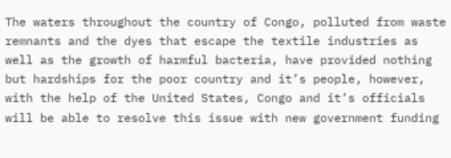The waters throughout the country of Congo, polluted from waste remnants and the dyes that escape the textile industries as well as the growth of harmful bacteria, have provided nothing but hardships for the poor country and it’s people, however, with the help of the United States, Congo and it’s officials will be able to resolve this issue with new government funding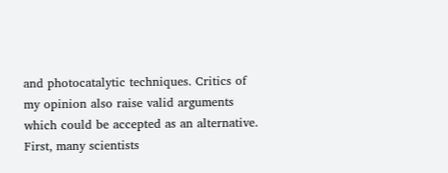and photocatalytic techniques. Critics of my opinion also raise valid arguments which could be accepted as an alternative. First, many scientists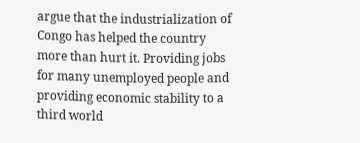argue that the industrialization of Congo has helped the country more than hurt it. Providing jobs for many unemployed people and providing economic stability to a third world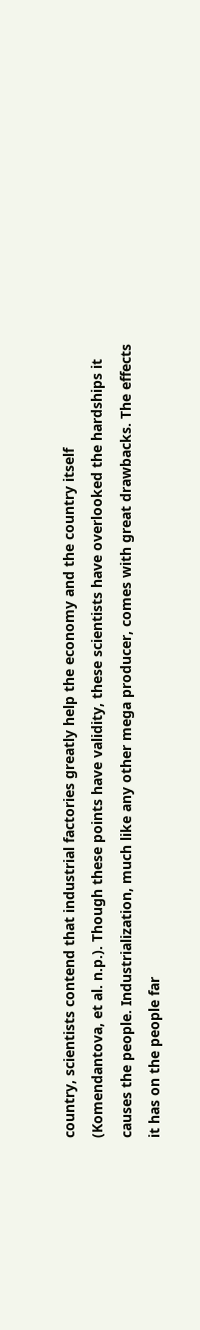country, scientists contend that industrial factories greatly help the economy and the country itself (Komendantova, et al. n.p.). Though these points have validity, these scientists have overlooked the hardships it causes the people. Industrialization, much like any other mega producer, comes with great drawbacks. The effects it has on the people far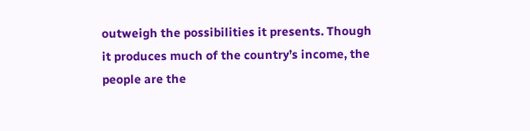outweigh the possibilities it presents. Though it produces much of the country’s income, the people are the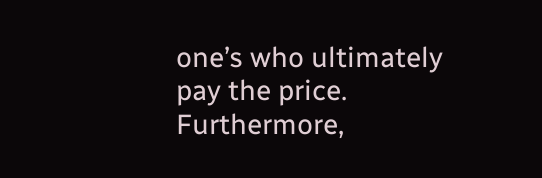one’s who ultimately pay the price. Furthermore,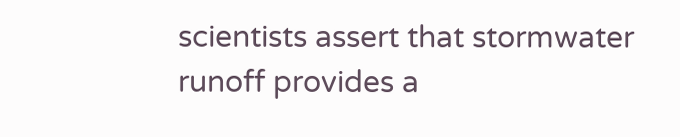scientists assert that stormwater runoff provides a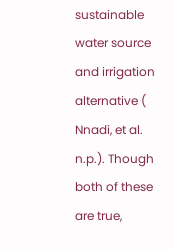sustainable water source and irrigation alternative ( Nnadi, et al. n.p.). Though both of these are true,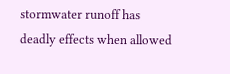stormwater runoff has deadly effects when allowed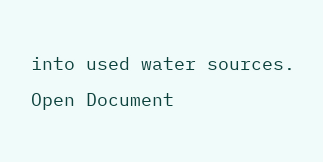into used water sources.
Open Document